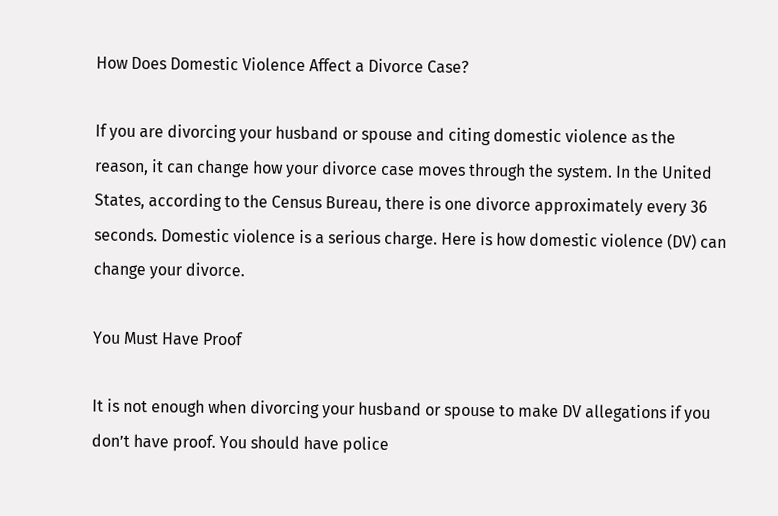How Does Domestic Violence Affect a Divorce Case?

If you are divorcing your husband or spouse and citing domestic violence as the reason, it can change how your divorce case moves through the system. In the United States, according to the Census Bureau, there is one divorce approximately every 36 seconds. Domestic violence is a serious charge. Here is how domestic violence (DV) can change your divorce.

You Must Have Proof

It is not enough when divorcing your husband or spouse to make DV allegations if you don’t have proof. You should have police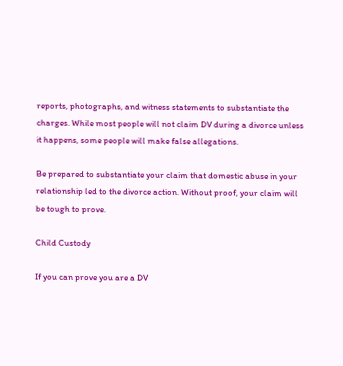reports, photographs, and witness statements to substantiate the charges. While most people will not claim DV during a divorce unless it happens, some people will make false allegations.

Be prepared to substantiate your claim that domestic abuse in your relationship led to the divorce action. Without proof, your claim will be tough to prove.

Child Custody

If you can prove you are a DV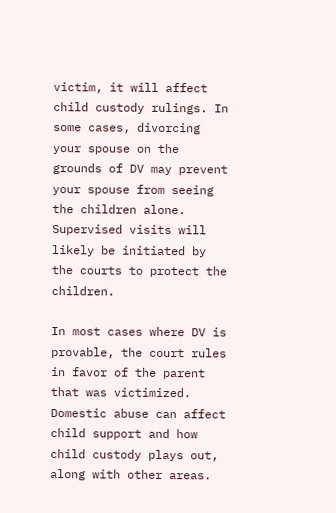victim, it will affect child custody rulings. In some cases, divorcing your spouse on the grounds of DV may prevent your spouse from seeing the children alone. Supervised visits will likely be initiated by the courts to protect the children.

In most cases where DV is provable, the court rules in favor of the parent that was victimized. Domestic abuse can affect child support and how child custody plays out, along with other areas.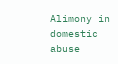Alimony in domestic abuse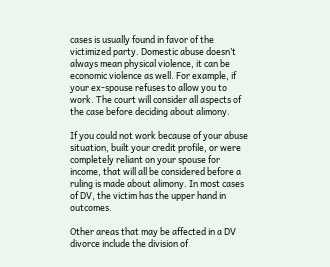cases is usually found in favor of the victimized party. Domestic abuse doesn’t always mean physical violence, it can be economic violence as well. For example, if your ex-spouse refuses to allow you to work. The court will consider all aspects of the case before deciding about alimony.

If you could not work because of your abuse situation, built your credit profile, or were completely reliant on your spouse for income, that will all be considered before a ruling is made about alimony. In most cases of DV, the victim has the upper hand in outcomes.

Other areas that may be affected in a DV divorce include the division of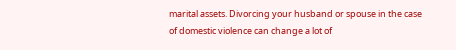marital assets. Divorcing your husband or spouse in the case of domestic violence can change a lot of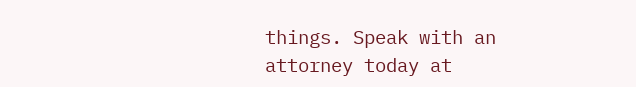things. Speak with an attorney today at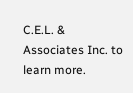C.E.L. & Associates Inc. to learn more.